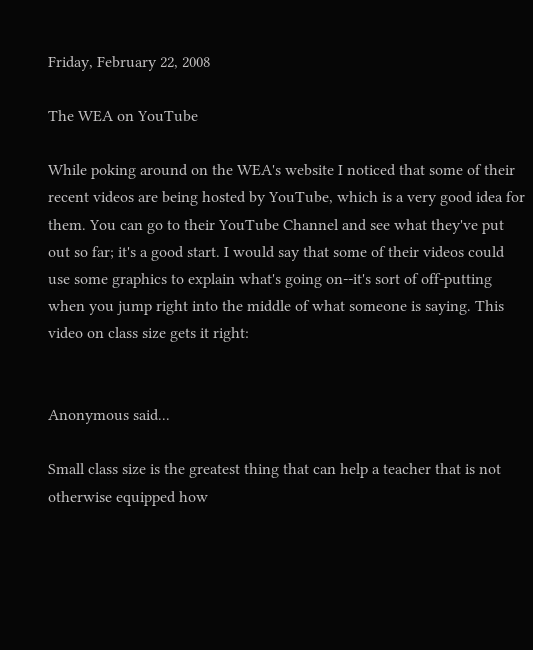Friday, February 22, 2008

The WEA on YouTube

While poking around on the WEA's website I noticed that some of their recent videos are being hosted by YouTube, which is a very good idea for them. You can go to their YouTube Channel and see what they've put out so far; it's a good start. I would say that some of their videos could use some graphics to explain what's going on--it's sort of off-putting when you jump right into the middle of what someone is saying. This video on class size gets it right:


Anonymous said...

Small class size is the greatest thing that can help a teacher that is not otherwise equipped how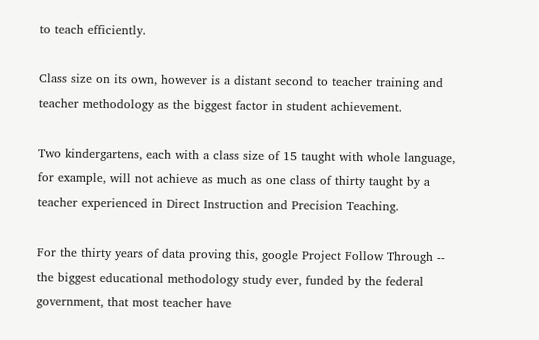to teach efficiently.

Class size on its own, however is a distant second to teacher training and teacher methodology as the biggest factor in student achievement.

Two kindergartens, each with a class size of 15 taught with whole language, for example, will not achieve as much as one class of thirty taught by a teacher experienced in Direct Instruction and Precision Teaching.

For the thirty years of data proving this, google Project Follow Through -- the biggest educational methodology study ever, funded by the federal government, that most teacher have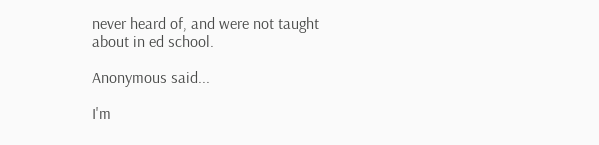never heard of, and were not taught about in ed school.

Anonymous said...

I'm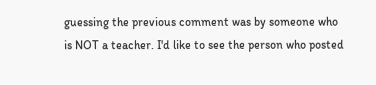guessing the previous comment was by someone who is NOT a teacher. I'd like to see the person who posted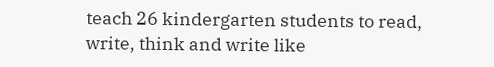teach 26 kindergarten students to read, write, think and write like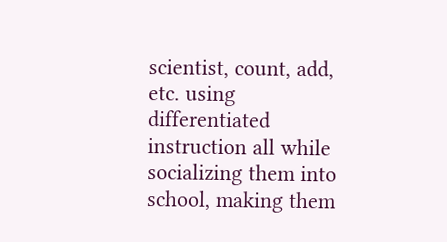scientist, count, add, etc. using differentiated instruction all while socializing them into school, making them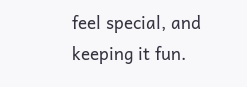feel special, and keeping it fun.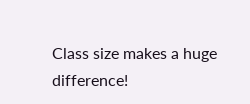Class size makes a huge difference!